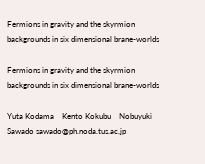Fermions in gravity and the skyrmion backgrounds in six dimensional brane-worlds

Fermions in gravity and the skyrmion backgrounds in six dimensional brane-worlds

Yuta Kodama    Kento Kokubu    Nobuyuki Sawado sawado@ph.noda.tus.ac.jp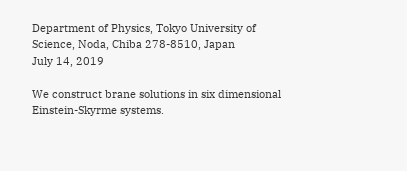Department of Physics, Tokyo University of Science, Noda, Chiba 278-8510, Japan
July 14, 2019

We construct brane solutions in six dimensional Einstein-Skyrme systems.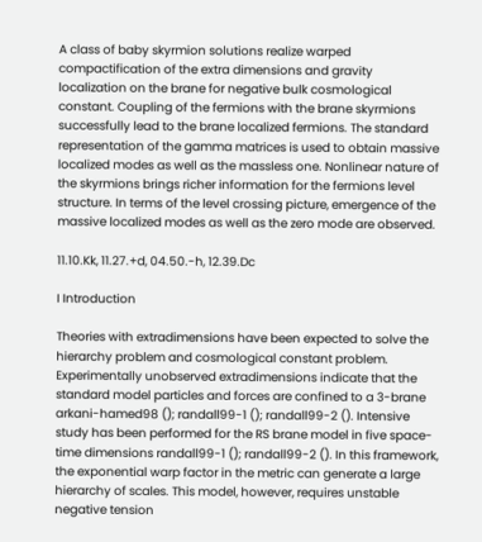A class of baby skyrmion solutions realize warped compactification of the extra dimensions and gravity localization on the brane for negative bulk cosmological constant. Coupling of the fermions with the brane skyrmions successfully lead to the brane localized fermions. The standard representation of the gamma matrices is used to obtain massive localized modes as well as the massless one. Nonlinear nature of the skyrmions brings richer information for the fermions level structure. In terms of the level crossing picture, emergence of the massive localized modes as well as the zero mode are observed.

11.10.Kk, 11.27.+d, 04.50.-h, 12.39.Dc

I Introduction

Theories with extradimensions have been expected to solve the hierarchy problem and cosmological constant problem. Experimentally unobserved extradimensions indicate that the standard model particles and forces are confined to a 3-brane arkani-hamed98 (); randall99-1 (); randall99-2 (). Intensive study has been performed for the RS brane model in five space-time dimensions randall99-1 (); randall99-2 (). In this framework, the exponential warp factor in the metric can generate a large hierarchy of scales. This model, however, requires unstable negative tension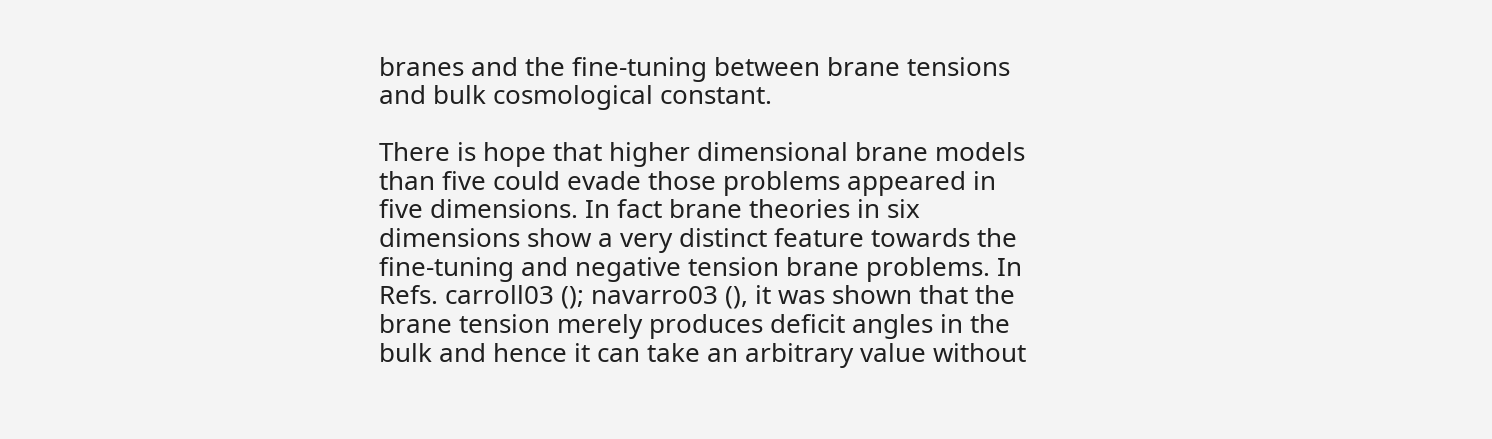branes and the fine-tuning between brane tensions and bulk cosmological constant.

There is hope that higher dimensional brane models than five could evade those problems appeared in five dimensions. In fact brane theories in six dimensions show a very distinct feature towards the fine-tuning and negative tension brane problems. In Refs. carroll03 (); navarro03 (), it was shown that the brane tension merely produces deficit angles in the bulk and hence it can take an arbitrary value without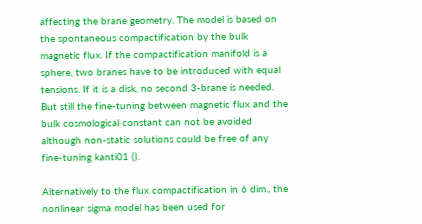affecting the brane geometry. The model is based on the spontaneous compactification by the bulk magnetic flux. If the compactification manifold is a sphere, two branes have to be introduced with equal tensions. If it is a disk, no second 3-brane is needed. But still the fine-tuning between magnetic flux and the bulk cosmological constant can not be avoided although non-static solutions could be free of any fine-tuning kanti01 ().

Alternatively to the flux compactification in 6 dim., the nonlinear sigma model has been used for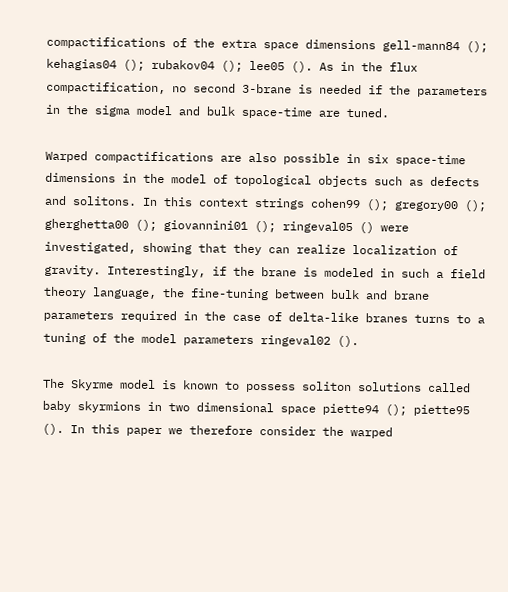compactifications of the extra space dimensions gell-mann84 (); kehagias04 (); rubakov04 (); lee05 (). As in the flux compactification, no second 3-brane is needed if the parameters in the sigma model and bulk space-time are tuned.

Warped compactifications are also possible in six space-time dimensions in the model of topological objects such as defects and solitons. In this context strings cohen99 (); gregory00 (); gherghetta00 (); giovannini01 (); ringeval05 () were investigated, showing that they can realize localization of gravity. Interestingly, if the brane is modeled in such a field theory language, the fine-tuning between bulk and brane parameters required in the case of delta-like branes turns to a tuning of the model parameters ringeval02 ().

The Skyrme model is known to possess soliton solutions called baby skyrmions in two dimensional space piette94 (); piette95 (). In this paper we therefore consider the warped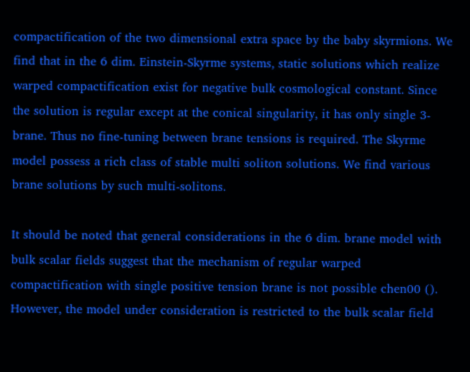compactification of the two dimensional extra space by the baby skyrmions. We find that in the 6 dim. Einstein-Skyrme systems, static solutions which realize warped compactification exist for negative bulk cosmological constant. Since the solution is regular except at the conical singularity, it has only single 3-brane. Thus no fine-tuning between brane tensions is required. The Skyrme model possess a rich class of stable multi soliton solutions. We find various brane solutions by such multi-solitons.

It should be noted that general considerations in the 6 dim. brane model with bulk scalar fields suggest that the mechanism of regular warped compactification with single positive tension brane is not possible chen00 (). However, the model under consideration is restricted to the bulk scalar field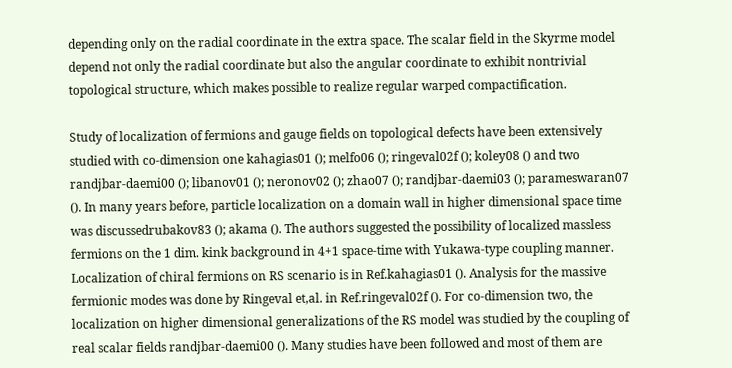depending only on the radial coordinate in the extra space. The scalar field in the Skyrme model depend not only the radial coordinate but also the angular coordinate to exhibit nontrivial topological structure, which makes possible to realize regular warped compactification.

Study of localization of fermions and gauge fields on topological defects have been extensively studied with co-dimension one kahagias01 (); melfo06 (); ringeval02f (); koley08 () and two randjbar-daemi00 (); libanov01 (); neronov02 (); zhao07 (); randjbar-daemi03 (); parameswaran07 (). In many years before, particle localization on a domain wall in higher dimensional space time was discussedrubakov83 (); akama (). The authors suggested the possibility of localized massless fermions on the 1 dim. kink background in 4+1 space-time with Yukawa-type coupling manner. Localization of chiral fermions on RS scenario is in Ref.kahagias01 (). Analysis for the massive fermionic modes was done by Ringeval et,al. in Ref.ringeval02f (). For co-dimension two, the localization on higher dimensional generalizations of the RS model was studied by the coupling of real scalar fields randjbar-daemi00 (). Many studies have been followed and most of them are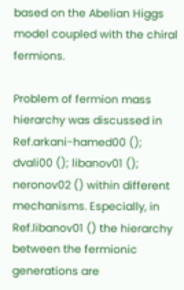based on the Abelian Higgs model coupled with the chiral fermions.

Problem of fermion mass hierarchy was discussed in Ref.arkani-hamed00 (); dvali00 (); libanov01 (); neronov02 () within different mechanisms. Especially, in Ref.libanov01 () the hierarchy between the fermionic generations are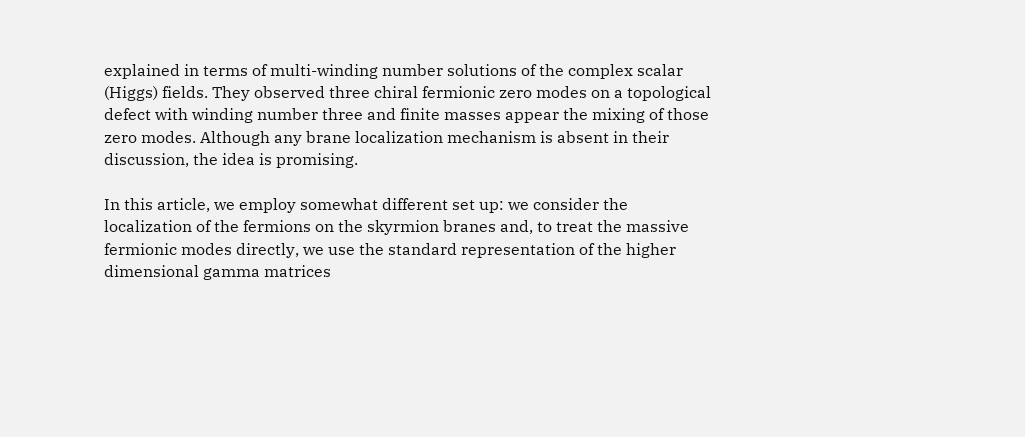explained in terms of multi-winding number solutions of the complex scalar (Higgs) fields. They observed three chiral fermionic zero modes on a topological defect with winding number three and finite masses appear the mixing of those zero modes. Although any brane localization mechanism is absent in their discussion, the idea is promising.

In this article, we employ somewhat different set up: we consider the localization of the fermions on the skyrmion branes and, to treat the massive fermionic modes directly, we use the standard representation of the higher dimensional gamma matrices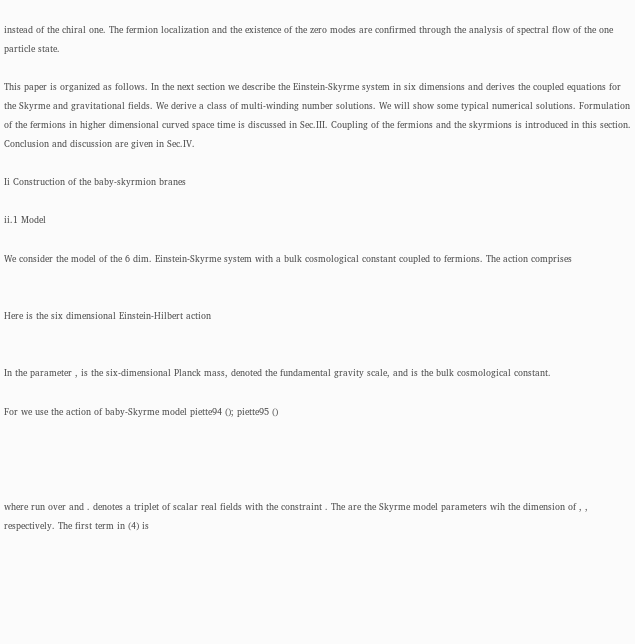instead of the chiral one. The fermion localization and the existence of the zero modes are confirmed through the analysis of spectral flow of the one particle state.

This paper is organized as follows. In the next section we describe the Einstein-Skyrme system in six dimensions and derives the coupled equations for the Skyrme and gravitational fields. We derive a class of multi-winding number solutions. We will show some typical numerical solutions. Formulation of the fermions in higher dimensional curved space time is discussed in Sec.III. Coupling of the fermions and the skyrmions is introduced in this section. Conclusion and discussion are given in Sec.IV.

Ii Construction of the baby-skyrmion branes

ii.1 Model

We consider the model of the 6 dim. Einstein-Skyrme system with a bulk cosmological constant coupled to fermions. The action comprises


Here is the six dimensional Einstein-Hilbert action


In the parameter , is the six-dimensional Planck mass, denoted the fundamental gravity scale, and is the bulk cosmological constant.

For we use the action of baby-Skyrme model piette94 (); piette95 ()




where run over and . denotes a triplet of scalar real fields with the constraint . The are the Skyrme model parameters wih the dimension of , , respectively. The first term in (4) is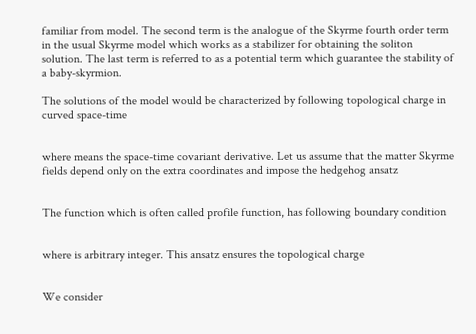familiar from model. The second term is the analogue of the Skyrme fourth order term in the usual Skyrme model which works as a stabilizer for obtaining the soliton solution. The last term is referred to as a potential term which guarantee the stability of a baby-skyrmion.

The solutions of the model would be characterized by following topological charge in curved space-time


where means the space-time covariant derivative. Let us assume that the matter Skyrme fields depend only on the extra coordinates and impose the hedgehog ansatz


The function which is often called profile function, has following boundary condition


where is arbitrary integer. This ansatz ensures the topological charge


We consider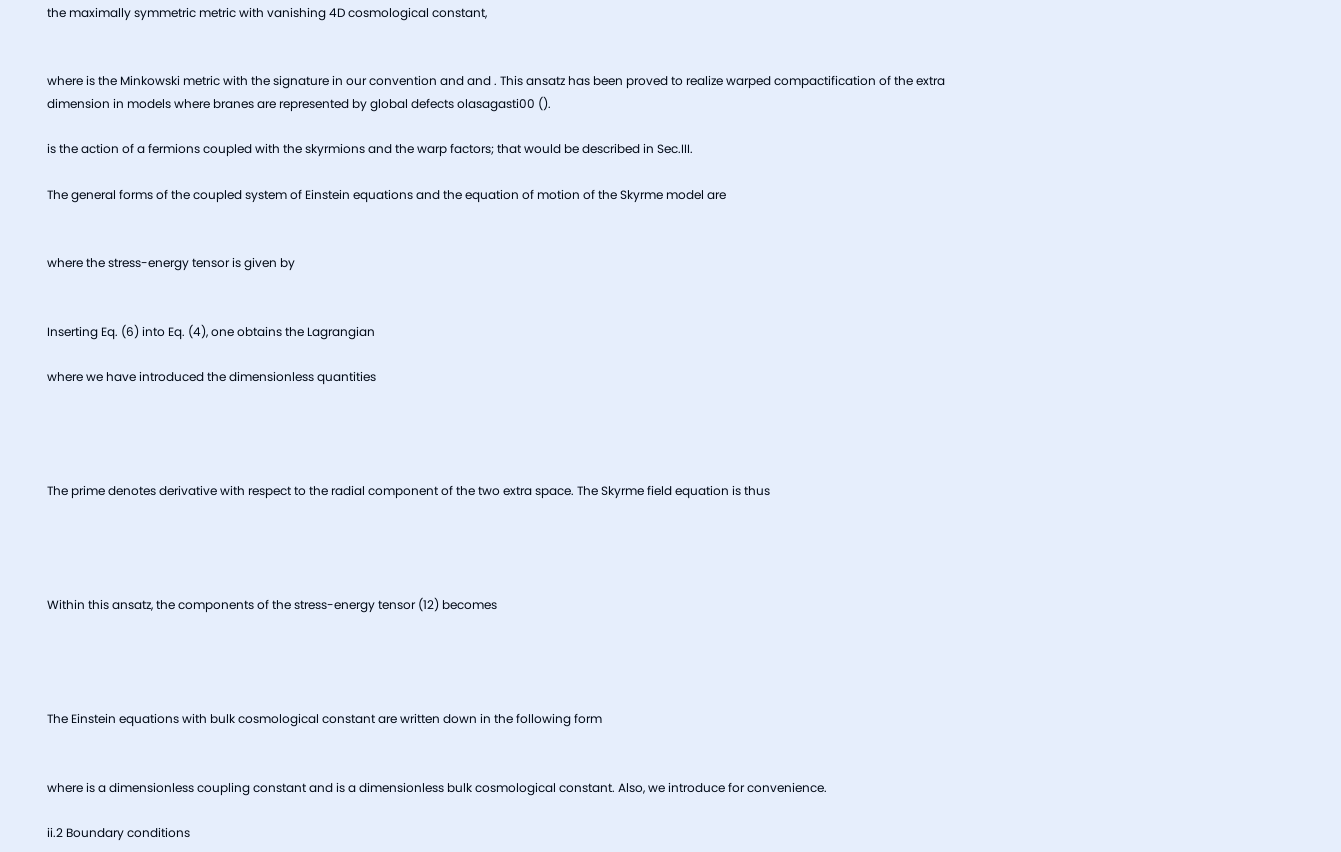the maximally symmetric metric with vanishing 4D cosmological constant,


where is the Minkowski metric with the signature in our convention and and . This ansatz has been proved to realize warped compactification of the extra dimension in models where branes are represented by global defects olasagasti00 ().

is the action of a fermions coupled with the skyrmions and the warp factors; that would be described in Sec.III.

The general forms of the coupled system of Einstein equations and the equation of motion of the Skyrme model are


where the stress-energy tensor is given by


Inserting Eq. (6) into Eq. (4), one obtains the Lagrangian

where we have introduced the dimensionless quantities




The prime denotes derivative with respect to the radial component of the two extra space. The Skyrme field equation is thus




Within this ansatz, the components of the stress-energy tensor (12) becomes




The Einstein equations with bulk cosmological constant are written down in the following form


where is a dimensionless coupling constant and is a dimensionless bulk cosmological constant. Also, we introduce for convenience.

ii.2 Boundary conditions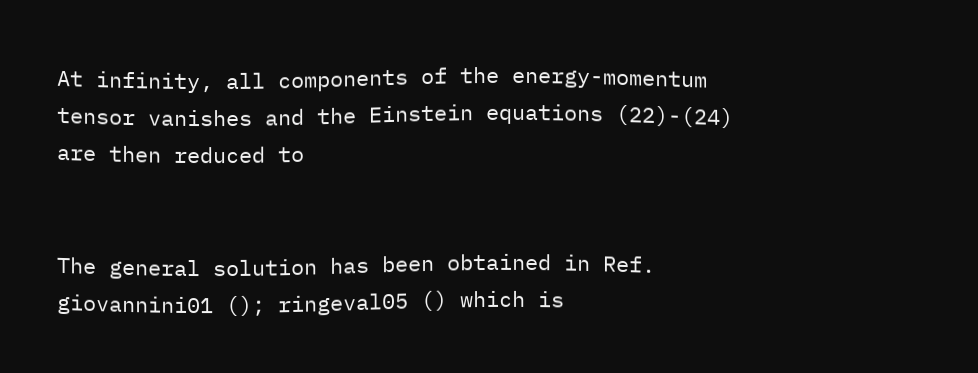At infinity, all components of the energy-momentum tensor vanishes and the Einstein equations (22)-(24) are then reduced to


The general solution has been obtained in Ref. giovannini01 (); ringeval05 () which is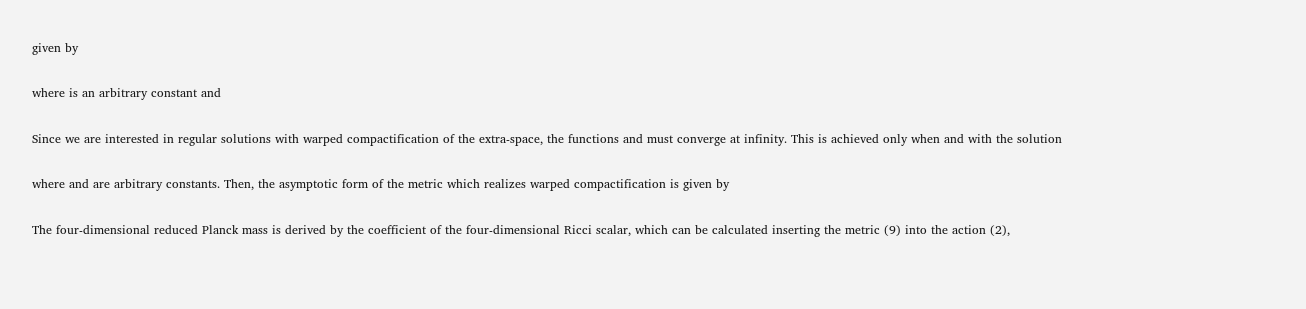given by


where is an arbitrary constant and


Since we are interested in regular solutions with warped compactification of the extra-space, the functions and must converge at infinity. This is achieved only when and with the solution


where and are arbitrary constants. Then, the asymptotic form of the metric which realizes warped compactification is given by


The four-dimensional reduced Planck mass is derived by the coefficient of the four-dimensional Ricci scalar, which can be calculated inserting the metric (9) into the action (2),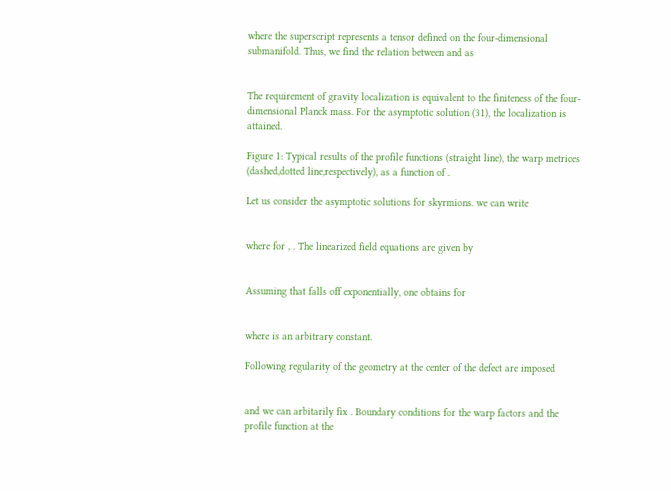where the superscript represents a tensor defined on the four-dimensional submanifold. Thus, we find the relation between and as


The requirement of gravity localization is equivalent to the finiteness of the four-dimensional Planck mass. For the asymptotic solution (31), the localization is attained.

Figure 1: Typical results of the profile functions (straight line), the warp metrices (dashed,dotted line,respectively), as a function of .

Let us consider the asymptotic solutions for skyrmions. we can write


where for , . The linearized field equations are given by


Assuming that falls off exponentially, one obtains for


where is an arbitrary constant.

Following regularity of the geometry at the center of the defect are imposed


and we can arbitarily fix . Boundary conditions for the warp factors and the profile function at the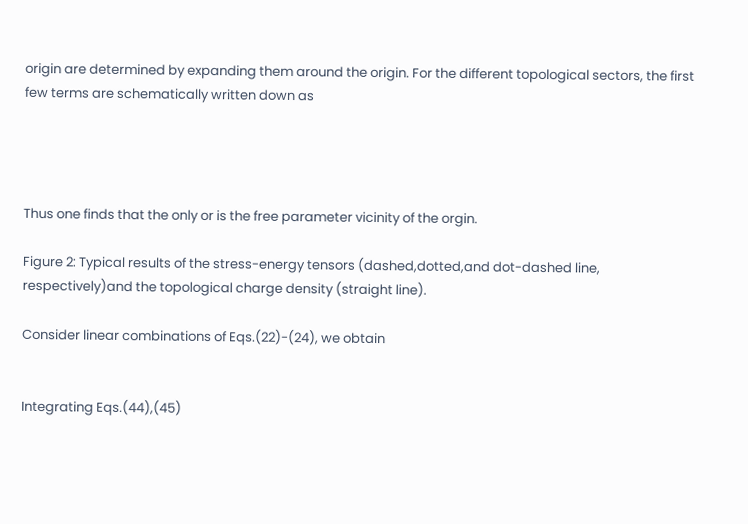origin are determined by expanding them around the origin. For the different topological sectors, the first few terms are schematically written down as




Thus one finds that the only or is the free parameter vicinity of the orgin.

Figure 2: Typical results of the stress-energy tensors (dashed,dotted,and dot-dashed line, respectively)and the topological charge density (straight line).

Consider linear combinations of Eqs.(22)-(24), we obtain


Integrating Eqs.(44),(45)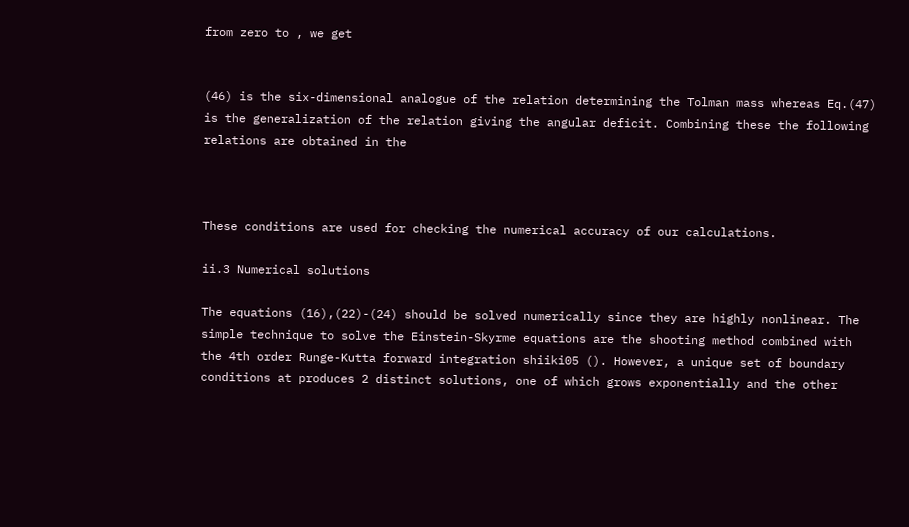from zero to , we get


(46) is the six-dimensional analogue of the relation determining the Tolman mass whereas Eq.(47) is the generalization of the relation giving the angular deficit. Combining these the following relations are obtained in the



These conditions are used for checking the numerical accuracy of our calculations.

ii.3 Numerical solutions

The equations (16),(22)-(24) should be solved numerically since they are highly nonlinear. The simple technique to solve the Einstein-Skyrme equations are the shooting method combined with the 4th order Runge-Kutta forward integration shiiki05 (). However, a unique set of boundary conditions at produces 2 distinct solutions, one of which grows exponentially and the other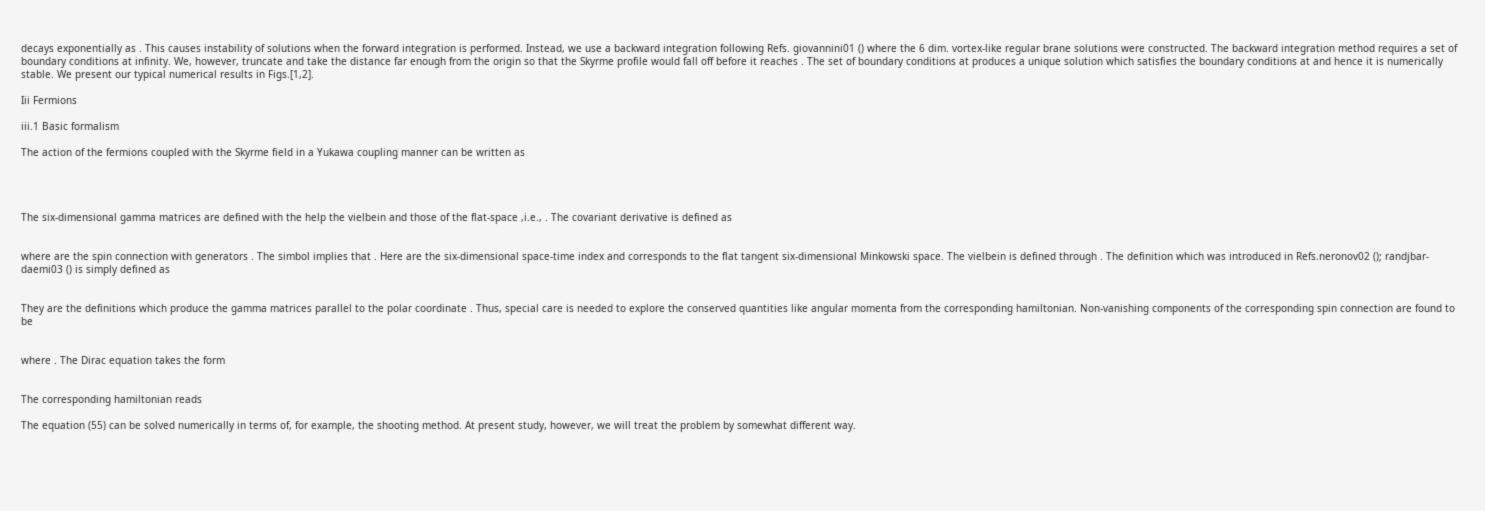decays exponentially as . This causes instability of solutions when the forward integration is performed. Instead, we use a backward integration following Refs. giovannini01 () where the 6 dim. vortex-like regular brane solutions were constructed. The backward integration method requires a set of boundary conditions at infinity. We, however, truncate and take the distance far enough from the origin so that the Skyrme profile would fall off before it reaches . The set of boundary conditions at produces a unique solution which satisfies the boundary conditions at and hence it is numerically stable. We present our typical numerical results in Figs.[1,2].

Iii Fermions

iii.1 Basic formalism

The action of the fermions coupled with the Skyrme field in a Yukawa coupling manner can be written as




The six-dimensional gamma matrices are defined with the help the vielbein and those of the flat-space ,i.e., . The covariant derivative is defined as


where are the spin connection with generators . The simbol implies that . Here are the six-dimensional space-time index and corresponds to the flat tangent six-dimensional Minkowski space. The vielbein is defined through . The definition which was introduced in Refs.neronov02 (); randjbar-daemi03 () is simply defined as


They are the definitions which produce the gamma matrices parallel to the polar coordinate . Thus, special care is needed to explore the conserved quantities like angular momenta from the corresponding hamiltonian. Non-vanishing components of the corresponding spin connection are found to be


where . The Dirac equation takes the form


The corresponding hamiltonian reads

The equation (55) can be solved numerically in terms of, for example, the shooting method. At present study, however, we will treat the problem by somewhat different way.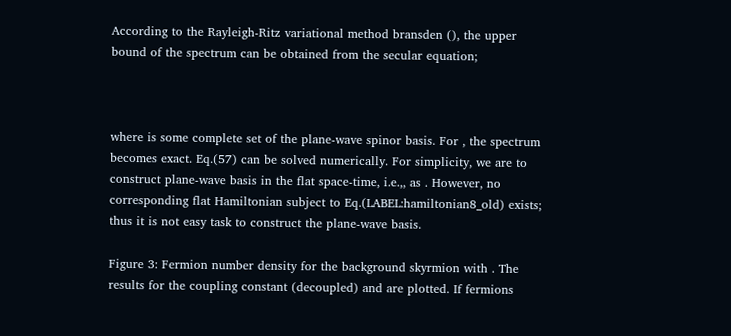According to the Rayleigh-Ritz variational method bransden (), the upper bound of the spectrum can be obtained from the secular equation;



where is some complete set of the plane-wave spinor basis. For , the spectrum becomes exact. Eq.(57) can be solved numerically. For simplicity, we are to construct plane-wave basis in the flat space-time, i.e.,, as . However, no corresponding flat Hamiltonian subject to Eq.(LABEL:hamiltonian8_old) exists; thus it is not easy task to construct the plane-wave basis.

Figure 3: Fermion number density for the background skyrmion with . The results for the coupling constant (decoupled) and are plotted. If fermions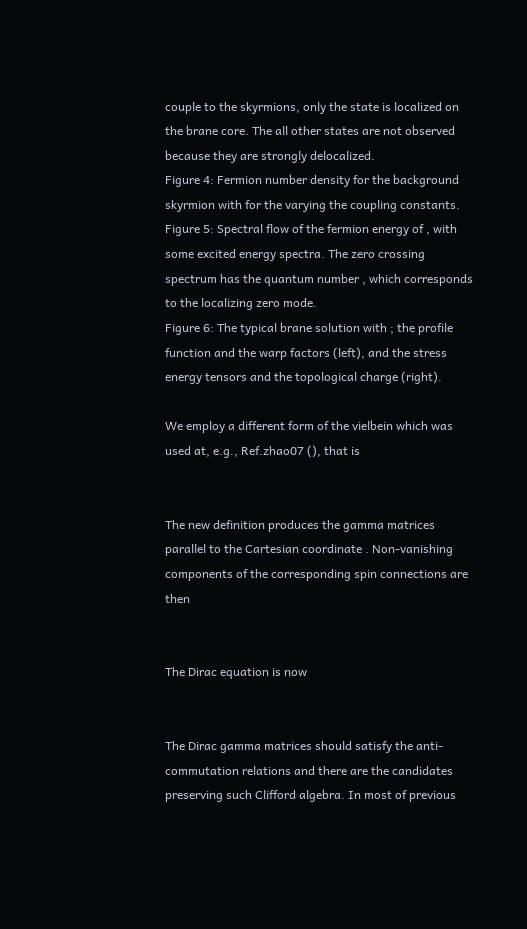couple to the skyrmions, only the state is localized on the brane core. The all other states are not observed because they are strongly delocalized.
Figure 4: Fermion number density for the background skyrmion with for the varying the coupling constants.
Figure 5: Spectral flow of the fermion energy of , with some excited energy spectra. The zero crossing spectrum has the quantum number , which corresponds to the localizing zero mode.
Figure 6: The typical brane solution with ; the profile function and the warp factors (left), and the stress energy tensors and the topological charge (right).

We employ a different form of the vielbein which was used at, e.g., Ref.zhao07 (), that is


The new definition produces the gamma matrices parallel to the Cartesian coordinate . Non-vanishing components of the corresponding spin connections are then


The Dirac equation is now


The Dirac gamma matrices should satisfy the anti-commutation relations and there are the candidates preserving such Clifford algebra. In most of previous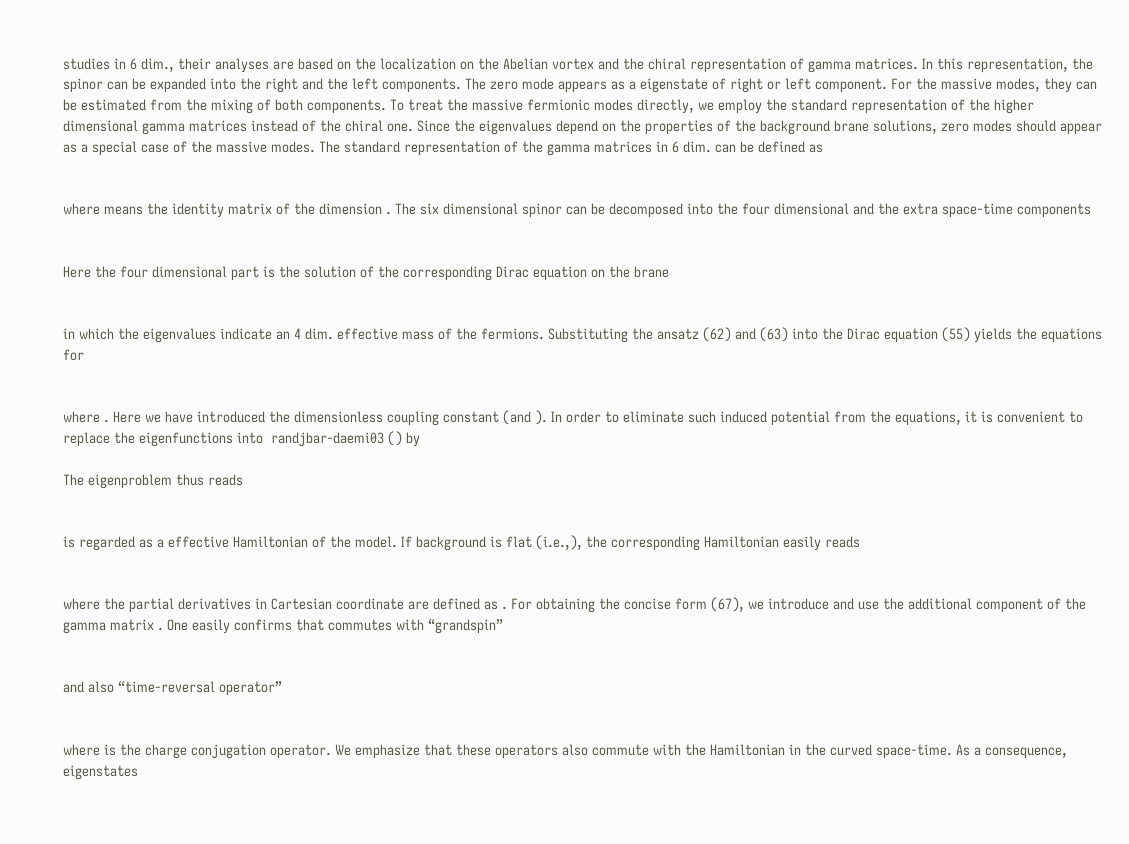studies in 6 dim., their analyses are based on the localization on the Abelian vortex and the chiral representation of gamma matrices. In this representation, the spinor can be expanded into the right and the left components. The zero mode appears as a eigenstate of right or left component. For the massive modes, they can be estimated from the mixing of both components. To treat the massive fermionic modes directly, we employ the standard representation of the higher dimensional gamma matrices instead of the chiral one. Since the eigenvalues depend on the properties of the background brane solutions, zero modes should appear as a special case of the massive modes. The standard representation of the gamma matrices in 6 dim. can be defined as


where means the identity matrix of the dimension . The six dimensional spinor can be decomposed into the four dimensional and the extra space-time components


Here the four dimensional part is the solution of the corresponding Dirac equation on the brane


in which the eigenvalues indicate an 4 dim. effective mass of the fermions. Substituting the ansatz (62) and (63) into the Dirac equation (55) yields the equations for


where . Here we have introduced the dimensionless coupling constant (and ). In order to eliminate such induced potential from the equations, it is convenient to replace the eigenfunctions into  randjbar-daemi03 () by

The eigenproblem thus reads


is regarded as a effective Hamiltonian of the model. If background is flat (i.e.,), the corresponding Hamiltonian easily reads


where the partial derivatives in Cartesian coordinate are defined as . For obtaining the concise form (67), we introduce and use the additional component of the gamma matrix . One easily confirms that commutes with “grandspin”


and also “time-reversal operator”


where is the charge conjugation operator. We emphasize that these operators also commute with the Hamiltonian in the curved space-time. As a consequence, eigenstates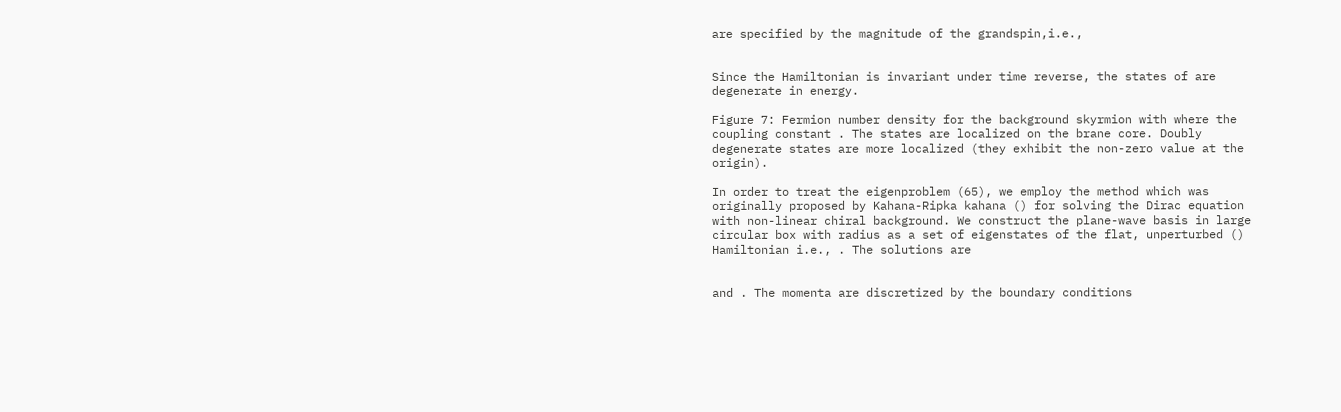are specified by the magnitude of the grandspin,i.e.,


Since the Hamiltonian is invariant under time reverse, the states of are degenerate in energy.

Figure 7: Fermion number density for the background skyrmion with where the coupling constant . The states are localized on the brane core. Doubly degenerate states are more localized (they exhibit the non-zero value at the origin).

In order to treat the eigenproblem (65), we employ the method which was originally proposed by Kahana-Ripka kahana () for solving the Dirac equation with non-linear chiral background. We construct the plane-wave basis in large circular box with radius as a set of eigenstates of the flat, unperturbed () Hamiltonian i.e., . The solutions are


and . The momenta are discretized by the boundary conditions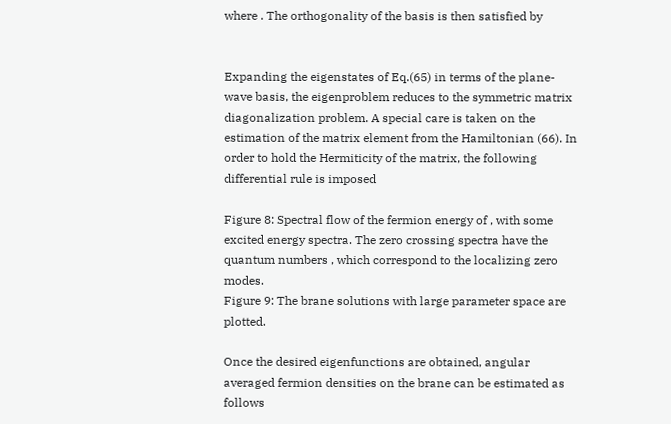where . The orthogonality of the basis is then satisfied by


Expanding the eigenstates of Eq.(65) in terms of the plane-wave basis, the eigenproblem reduces to the symmetric matrix diagonalization problem. A special care is taken on the estimation of the matrix element from the Hamiltonian (66). In order to hold the Hermiticity of the matrix, the following differential rule is imposed

Figure 8: Spectral flow of the fermion energy of , with some excited energy spectra. The zero crossing spectra have the quantum numbers , which correspond to the localizing zero modes.
Figure 9: The brane solutions with large parameter space are plotted.

Once the desired eigenfunctions are obtained, angular averaged fermion densities on the brane can be estimated as follows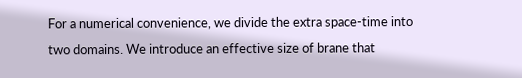For a numerical convenience, we divide the extra space-time into two domains. We introduce an effective size of brane that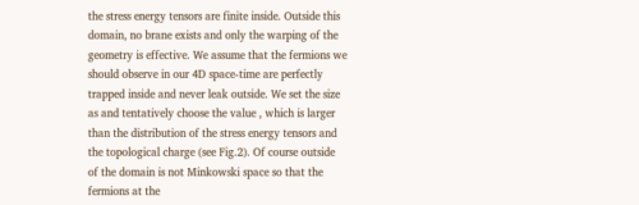the stress energy tensors are finite inside. Outside this domain, no brane exists and only the warping of the geometry is effective. We assume that the fermions we should observe in our 4D space-time are perfectly trapped inside and never leak outside. We set the size as and tentatively choose the value , which is larger than the distribution of the stress energy tensors and the topological charge (see Fig.2). Of course outside of the domain is not Minkowski space so that the fermions at the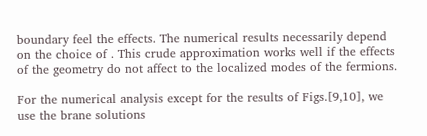boundary feel the effects. The numerical results necessarily depend on the choice of . This crude approximation works well if the effects of the geometry do not affect to the localized modes of the fermions.

For the numerical analysis except for the results of Figs.[9,10], we use the brane solutions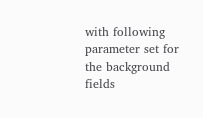with following parameter set for the background fields